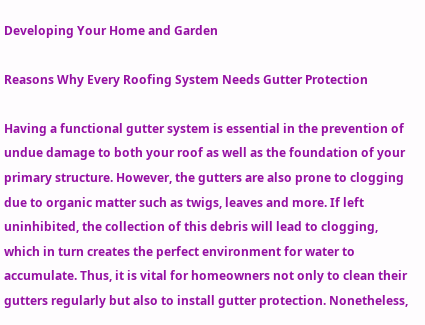Developing Your Home and Garden

Reasons Why Every Roofing System Needs Gutter Protection

Having a functional gutter system is essential in the prevention of undue damage to both your roof as well as the foundation of your primary structure. However, the gutters are also prone to clogging due to organic matter such as twigs, leaves and more. If left uninhibited, the collection of this debris will lead to clogging, which in turn creates the perfect environment for water to accumulate. Thus, it is vital for homeowners not only to clean their gutters regularly but also to install gutter protection. Nonetheless,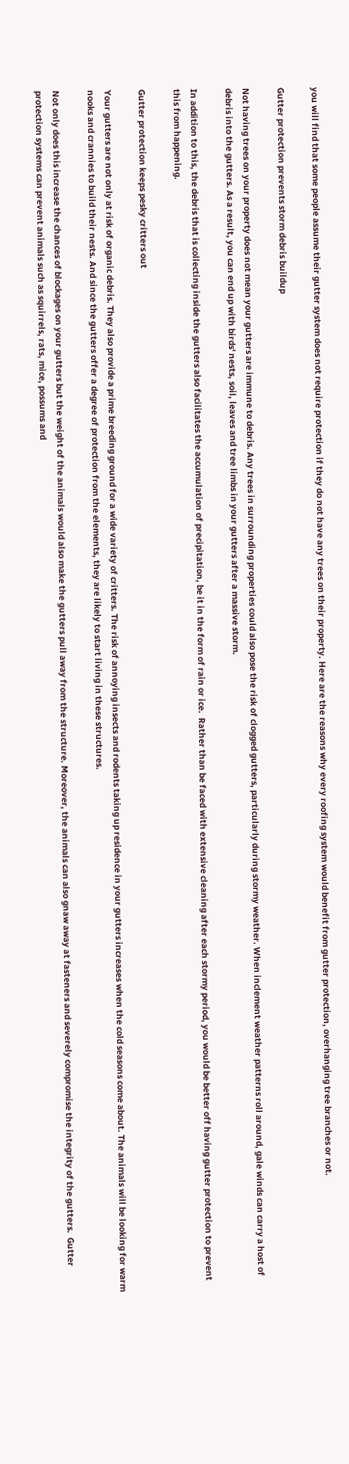you will find that some people assume their gutter system does not require protection if they do not have any trees on their property. Here are the reasons why every roofing system would benefit from gutter protection, overhanging tree branches or not.

Gutter protection prevents storm debris buildup

Not having trees on your property does not mean your gutters are immune to debris. Any trees in surrounding properties could also pose the risk of clogged gutters, particularly during stormy weather. When inclement weather patterns roll around, gale winds can carry a host of debris into the gutters. As a result, you can end up with birds' nests, soil, leaves and tree limbs in your gutters after a massive storm.

In addition to this, the debris that is collecting inside the gutters also facilitates the accumulation of precipitation, be it in the form of rain or ice.  Rather than be faced with extensive cleaning after each stormy period, you would be better off having gutter protection to prevent this from happening.

Gutter protection keeps pesky critters out

Your gutters are not only at risk of organic debris. They also provide a prime breeding ground for a wide variety of critters. The risk of annoying insects and rodents taking up residence in your gutters increases when the cold seasons come about. The animals will be looking for warm nooks and crannies to build their nests. And since the gutters offer a degree of protection from the elements, they are likely to start living in these structures.

Not only does this increase the chances of blockages on your gutters but the weight of the animals would also make the gutters pull away from the structure. Moreover, the animals can also gnaw away at fasteners and severely compromise the integrity of the gutters.  Gutter protection systems can prevent animals such as squirrels, rats, mice, possums and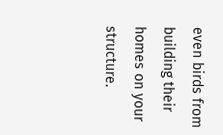even birds from building their homes on your structure.